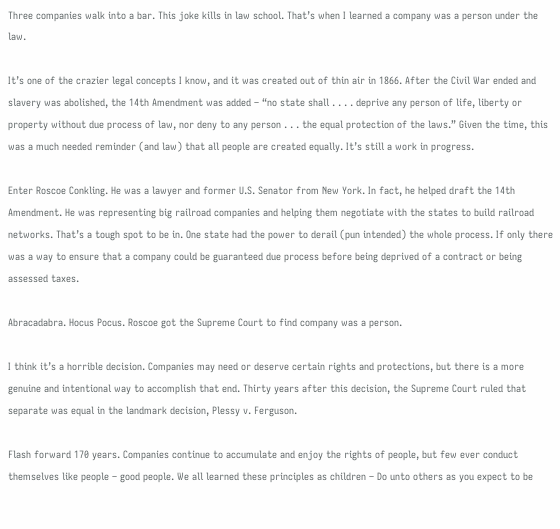Three companies walk into a bar. This joke kills in law school. That’s when I learned a company was a person under the law.

It’s one of the crazier legal concepts I know, and it was created out of thin air in 1866. After the Civil War ended and slavery was abolished, the 14th Amendment was added – “no state shall . . . . deprive any person of life, liberty or property without due process of law, nor deny to any person . . . the equal protection of the laws.” Given the time, this was a much needed reminder (and law) that all people are created equally. It’s still a work in progress.

Enter Roscoe Conkling. He was a lawyer and former U.S. Senator from New York. In fact, he helped draft the 14th Amendment. He was representing big railroad companies and helping them negotiate with the states to build railroad networks. That’s a tough spot to be in. One state had the power to derail (pun intended) the whole process. If only there was a way to ensure that a company could be guaranteed due process before being deprived of a contract or being assessed taxes.

Abracadabra. Hocus Pocus. Roscoe got the Supreme Court to find company was a person.

I think it’s a horrible decision. Companies may need or deserve certain rights and protections, but there is a more genuine and intentional way to accomplish that end. Thirty years after this decision, the Supreme Court ruled that separate was equal in the landmark decision, Plessy v. Ferguson.

Flash forward 170 years. Companies continue to accumulate and enjoy the rights of people, but few ever conduct themselves like people – good people. We all learned these principles as children – Do unto others as you expect to be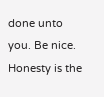done unto you. Be nice. Honesty is the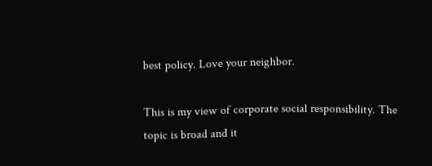best policy. Love your neighbor.

This is my view of corporate social responsibility. The topic is broad and it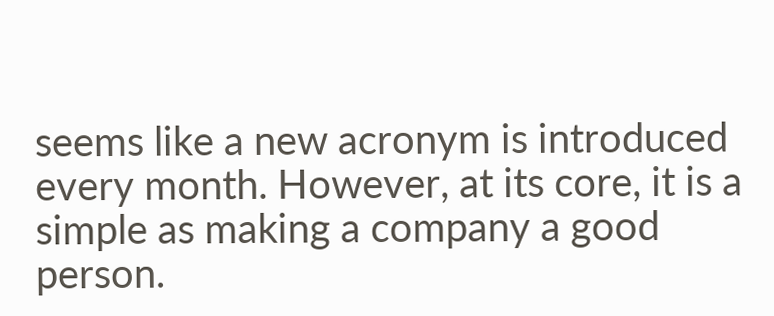seems like a new acronym is introduced every month. However, at its core, it is a simple as making a company a good person.